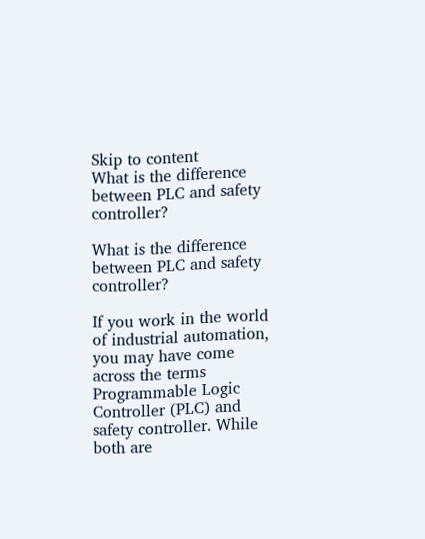Skip to content
What is the difference between PLC and safety controller?

What is the difference between PLC and safety controller?

If you work in the world of industrial automation, you may have come across the terms Programmable Logic Controller (PLC) and safety controller. While both are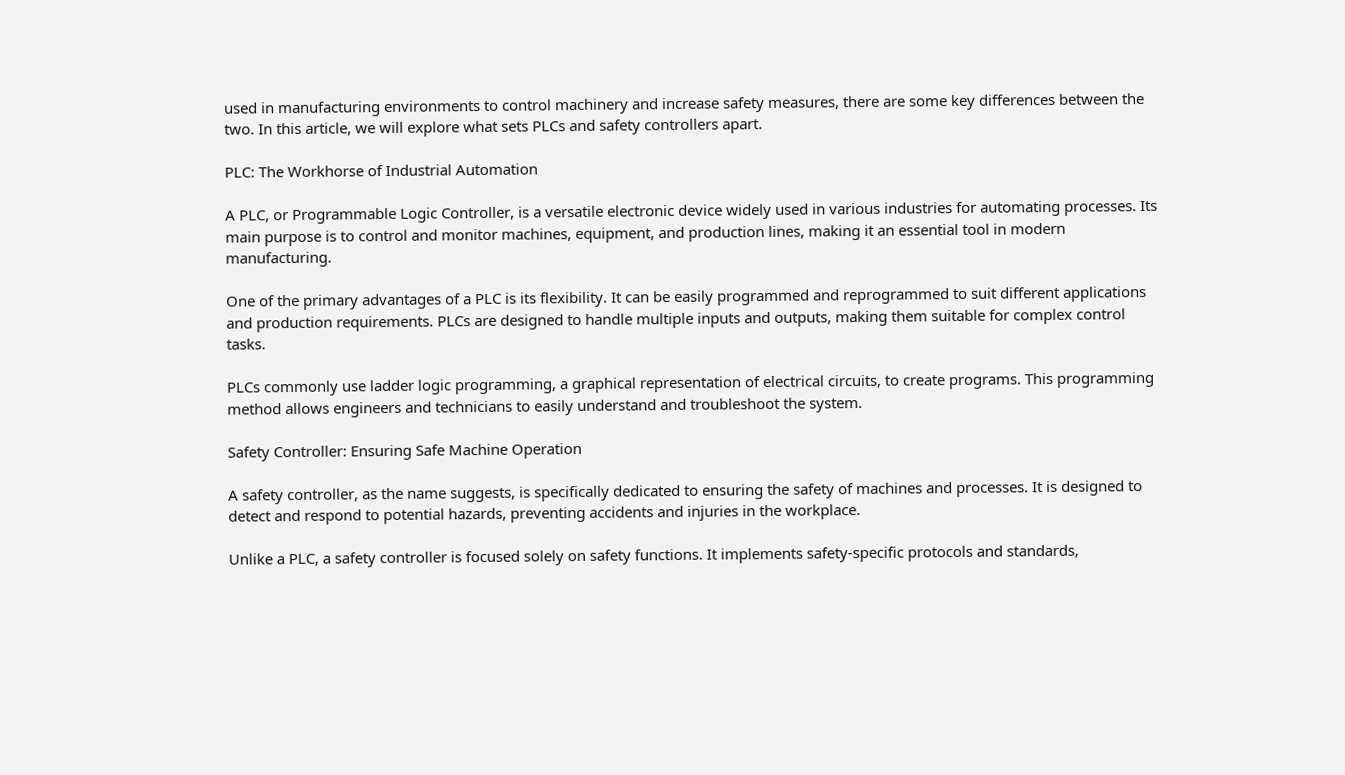used in manufacturing environments to control machinery and increase safety measures, there are some key differences between the two. In this article, we will explore what sets PLCs and safety controllers apart.

PLC: The Workhorse of Industrial Automation

A PLC, or Programmable Logic Controller, is a versatile electronic device widely used in various industries for automating processes. Its main purpose is to control and monitor machines, equipment, and production lines, making it an essential tool in modern manufacturing.

One of the primary advantages of a PLC is its flexibility. It can be easily programmed and reprogrammed to suit different applications and production requirements. PLCs are designed to handle multiple inputs and outputs, making them suitable for complex control tasks.

PLCs commonly use ladder logic programming, a graphical representation of electrical circuits, to create programs. This programming method allows engineers and technicians to easily understand and troubleshoot the system.

Safety Controller: Ensuring Safe Machine Operation

A safety controller, as the name suggests, is specifically dedicated to ensuring the safety of machines and processes. It is designed to detect and respond to potential hazards, preventing accidents and injuries in the workplace.

Unlike a PLC, a safety controller is focused solely on safety functions. It implements safety-specific protocols and standards,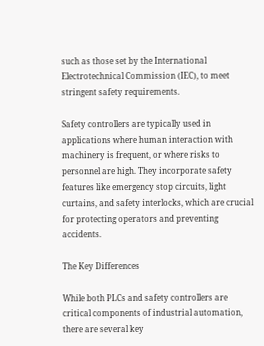such as those set by the International Electrotechnical Commission (IEC), to meet stringent safety requirements.

Safety controllers are typically used in applications where human interaction with machinery is frequent, or where risks to personnel are high. They incorporate safety features like emergency stop circuits, light curtains, and safety interlocks, which are crucial for protecting operators and preventing accidents.

The Key Differences

While both PLCs and safety controllers are critical components of industrial automation, there are several key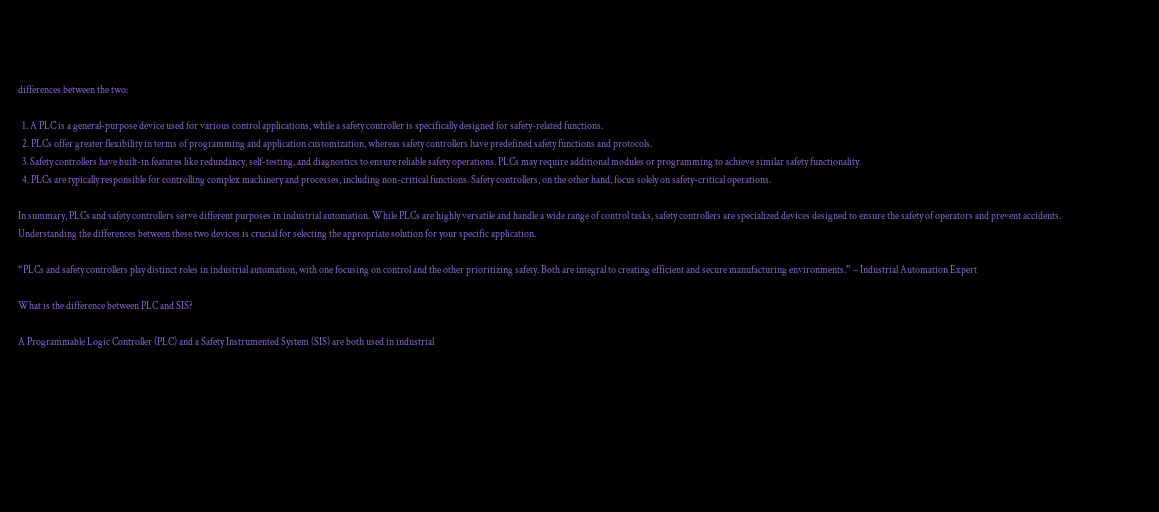differences between the two:

  1. A PLC is a general-purpose device used for various control applications, while a safety controller is specifically designed for safety-related functions.
  2. PLCs offer greater flexibility in terms of programming and application customization, whereas safety controllers have predefined safety functions and protocols.
  3. Safety controllers have built-in features like redundancy, self-testing, and diagnostics to ensure reliable safety operations. PLCs may require additional modules or programming to achieve similar safety functionality.
  4. PLCs are typically responsible for controlling complex machinery and processes, including non-critical functions. Safety controllers, on the other hand, focus solely on safety-critical operations.

In summary, PLCs and safety controllers serve different purposes in industrial automation. While PLCs are highly versatile and handle a wide range of control tasks, safety controllers are specialized devices designed to ensure the safety of operators and prevent accidents. Understanding the differences between these two devices is crucial for selecting the appropriate solution for your specific application.

“PLCs and safety controllers play distinct roles in industrial automation, with one focusing on control and the other prioritizing safety. Both are integral to creating efficient and secure manufacturing environments.” – Industrial Automation Expert

What is the difference between PLC and SIS?

A Programmable Logic Controller (PLC) and a Safety Instrumented System (SIS) are both used in industrial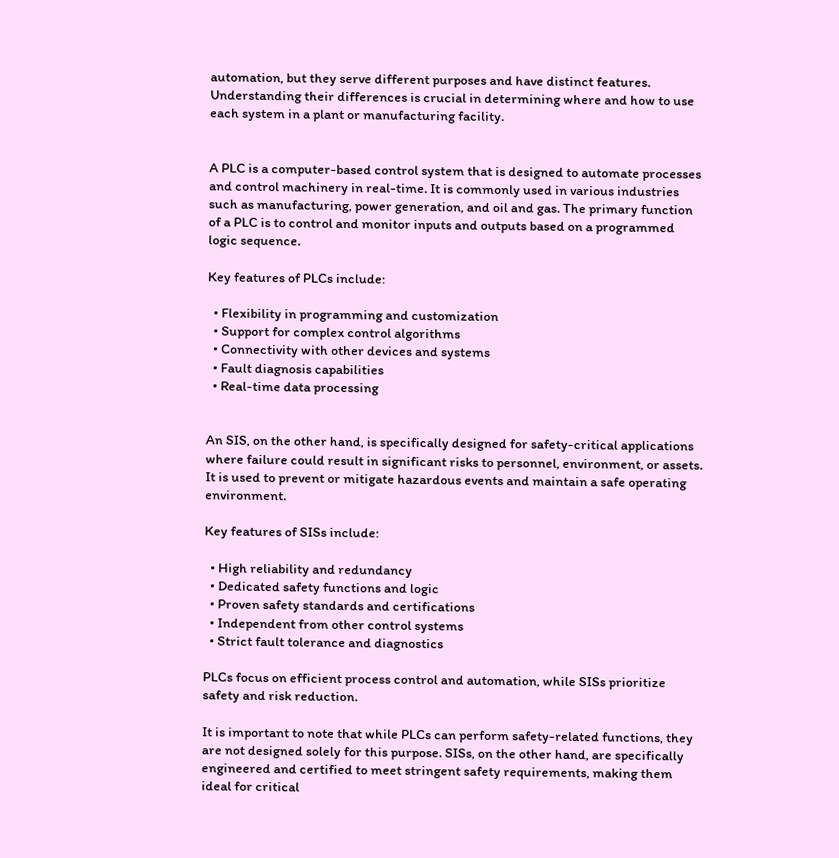automation, but they serve different purposes and have distinct features. Understanding their differences is crucial in determining where and how to use each system in a plant or manufacturing facility.


A PLC is a computer-based control system that is designed to automate processes and control machinery in real-time. It is commonly used in various industries such as manufacturing, power generation, and oil and gas. The primary function of a PLC is to control and monitor inputs and outputs based on a programmed logic sequence.

Key features of PLCs include:

  • Flexibility in programming and customization
  • Support for complex control algorithms
  • Connectivity with other devices and systems
  • Fault diagnosis capabilities
  • Real-time data processing


An SIS, on the other hand, is specifically designed for safety-critical applications where failure could result in significant risks to personnel, environment, or assets. It is used to prevent or mitigate hazardous events and maintain a safe operating environment.

Key features of SISs include:

  • High reliability and redundancy
  • Dedicated safety functions and logic
  • Proven safety standards and certifications
  • Independent from other control systems
  • Strict fault tolerance and diagnostics

PLCs focus on efficient process control and automation, while SISs prioritize safety and risk reduction.

It is important to note that while PLCs can perform safety-related functions, they are not designed solely for this purpose. SISs, on the other hand, are specifically engineered and certified to meet stringent safety requirements, making them ideal for critical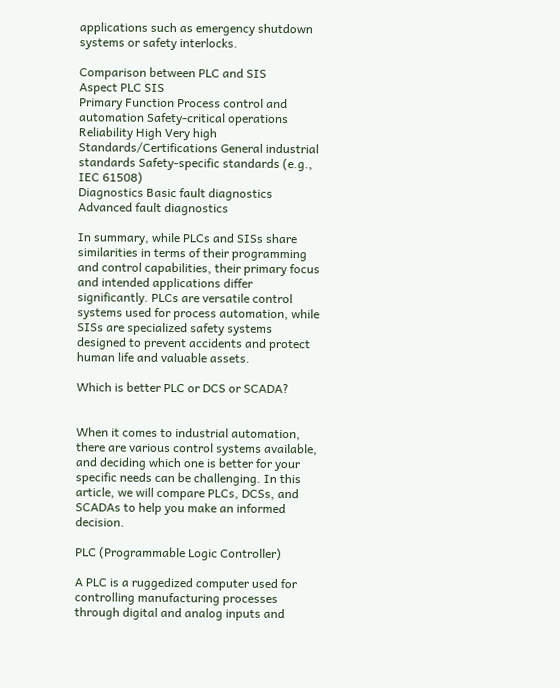applications such as emergency shutdown systems or safety interlocks.

Comparison between PLC and SIS
Aspect PLC SIS
Primary Function Process control and automation Safety-critical operations
Reliability High Very high
Standards/Certifications General industrial standards Safety-specific standards (e.g., IEC 61508)
Diagnostics Basic fault diagnostics Advanced fault diagnostics

In summary, while PLCs and SISs share similarities in terms of their programming and control capabilities, their primary focus and intended applications differ significantly. PLCs are versatile control systems used for process automation, while SISs are specialized safety systems designed to prevent accidents and protect human life and valuable assets.

Which is better PLC or DCS or SCADA?


When it comes to industrial automation, there are various control systems available, and deciding which one is better for your specific needs can be challenging. In this article, we will compare PLCs, DCSs, and SCADAs to help you make an informed decision.

PLC (Programmable Logic Controller)

A PLC is a ruggedized computer used for controlling manufacturing processes through digital and analog inputs and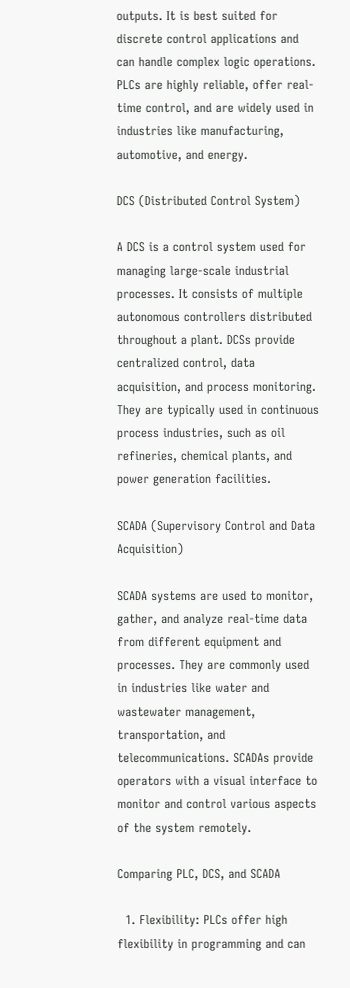outputs. It is best suited for discrete control applications and can handle complex logic operations. PLCs are highly reliable, offer real-time control, and are widely used in industries like manufacturing, automotive, and energy.

DCS (Distributed Control System)

A DCS is a control system used for managing large-scale industrial processes. It consists of multiple autonomous controllers distributed throughout a plant. DCSs provide centralized control, data acquisition, and process monitoring. They are typically used in continuous process industries, such as oil refineries, chemical plants, and power generation facilities.

SCADA (Supervisory Control and Data Acquisition)

SCADA systems are used to monitor, gather, and analyze real-time data from different equipment and processes. They are commonly used in industries like water and wastewater management, transportation, and telecommunications. SCADAs provide operators with a visual interface to monitor and control various aspects of the system remotely.

Comparing PLC, DCS, and SCADA

  1. Flexibility: PLCs offer high flexibility in programming and can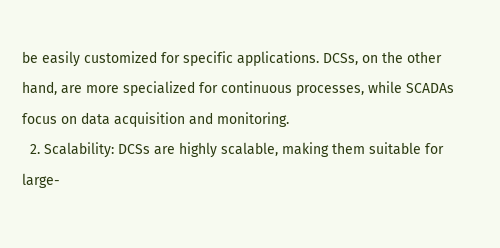be easily customized for specific applications. DCSs, on the other hand, are more specialized for continuous processes, while SCADAs focus on data acquisition and monitoring.
  2. Scalability: DCSs are highly scalable, making them suitable for large-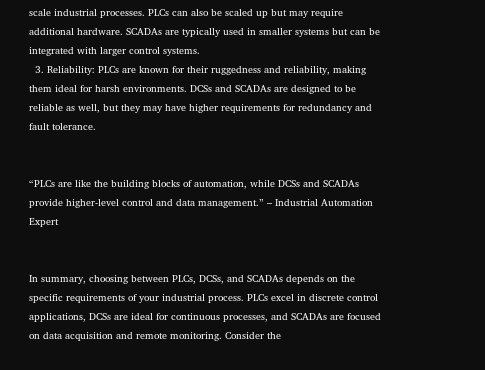scale industrial processes. PLCs can also be scaled up but may require additional hardware. SCADAs are typically used in smaller systems but can be integrated with larger control systems.
  3. Reliability: PLCs are known for their ruggedness and reliability, making them ideal for harsh environments. DCSs and SCADAs are designed to be reliable as well, but they may have higher requirements for redundancy and fault tolerance.


“PLCs are like the building blocks of automation, while DCSs and SCADAs provide higher-level control and data management.” – Industrial Automation Expert


In summary, choosing between PLCs, DCSs, and SCADAs depends on the specific requirements of your industrial process. PLCs excel in discrete control applications, DCSs are ideal for continuous processes, and SCADAs are focused on data acquisition and remote monitoring. Consider the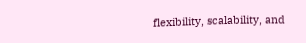flexibility, scalability, and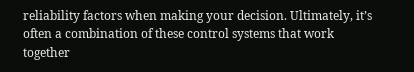reliability factors when making your decision. Ultimately, it’s often a combination of these control systems that work together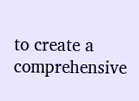to create a comprehensive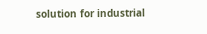solution for industrial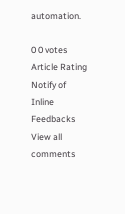automation.

0 0 votes
Article Rating
Notify of
Inline Feedbacks
View all comments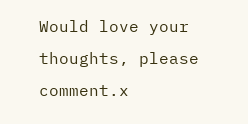Would love your thoughts, please comment.x